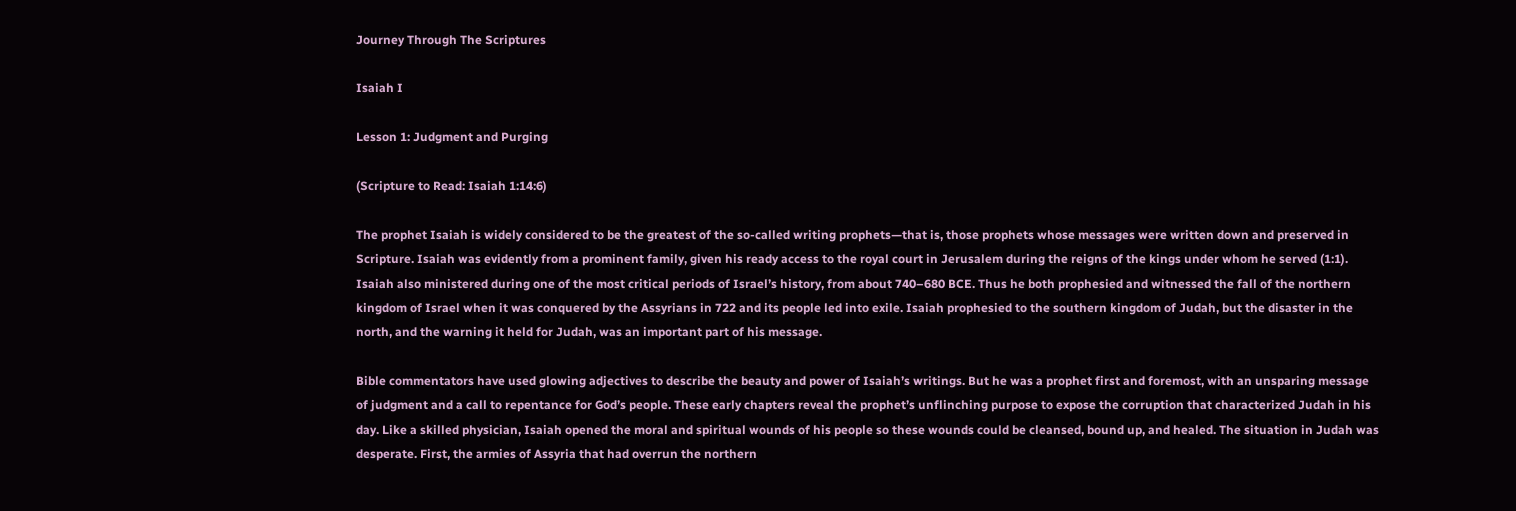Journey Through The Scriptures

Isaiah I

Lesson 1: Judgment and Purging

(Scripture to Read: Isaiah 1:14:6)

The prophet Isaiah is widely considered to be the greatest of the so-called writing prophets—that is, those prophets whose messages were written down and preserved in Scripture. Isaiah was evidently from a prominent family, given his ready access to the royal court in Jerusalem during the reigns of the kings under whom he served (1:1). Isaiah also ministered during one of the most critical periods of Israel’s history, from about 740–680 BCE. Thus he both prophesied and witnessed the fall of the northern kingdom of Israel when it was conquered by the Assyrians in 722 and its people led into exile. Isaiah prophesied to the southern kingdom of Judah, but the disaster in the north, and the warning it held for Judah, was an important part of his message.

Bible commentators have used glowing adjectives to describe the beauty and power of Isaiah’s writings. But he was a prophet first and foremost, with an unsparing message of judgment and a call to repentance for God’s people. These early chapters reveal the prophet’s unflinching purpose to expose the corruption that characterized Judah in his day. Like a skilled physician, Isaiah opened the moral and spiritual wounds of his people so these wounds could be cleansed, bound up, and healed. The situation in Judah was desperate. First, the armies of Assyria that had overrun the northern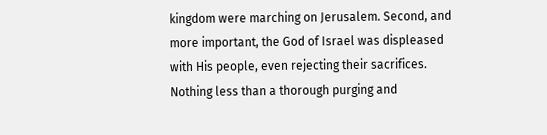kingdom were marching on Jerusalem. Second, and more important, the God of Israel was displeased with His people, even rejecting their sacrifices. Nothing less than a thorough purging and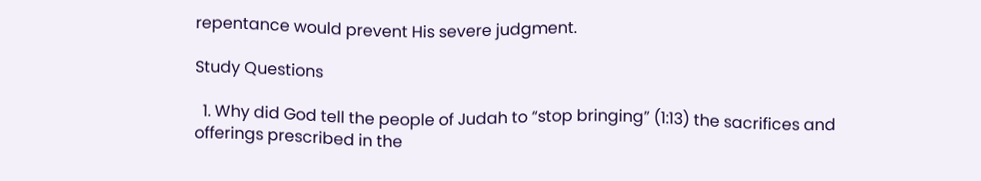repentance would prevent His severe judgment.

Study Questions

  1. Why did God tell the people of Judah to “stop bringing” (1:13) the sacrifices and offerings prescribed in the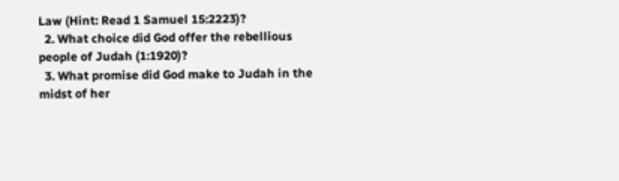Law (Hint: Read 1 Samuel 15:2223)?
  2. What choice did God offer the rebellious people of Judah (1:1920)?
  3. What promise did God make to Judah in the midst of her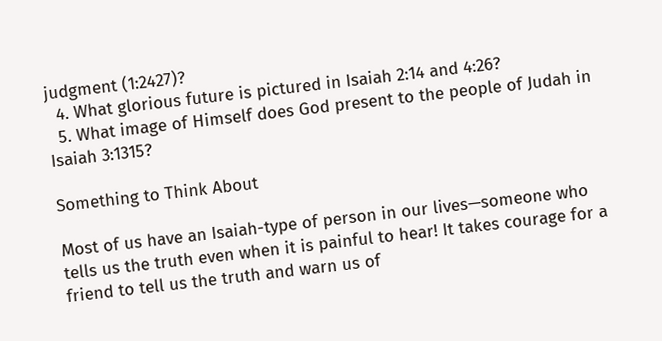judgment (1:2427)?
  4. What glorious future is pictured in Isaiah 2:14 and 4:26?
  5. What image of Himself does God present to the people of Judah in Isaiah 3:1315?

Something to Think About

Most of us have an Isaiah-type of person in our lives—someone who tells us the truth even when it is painful to hear! It takes courage for a friend to tell us the truth and warn us of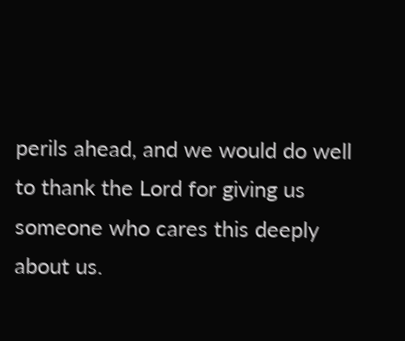perils ahead, and we would do well to thank the Lord for giving us someone who cares this deeply about us.